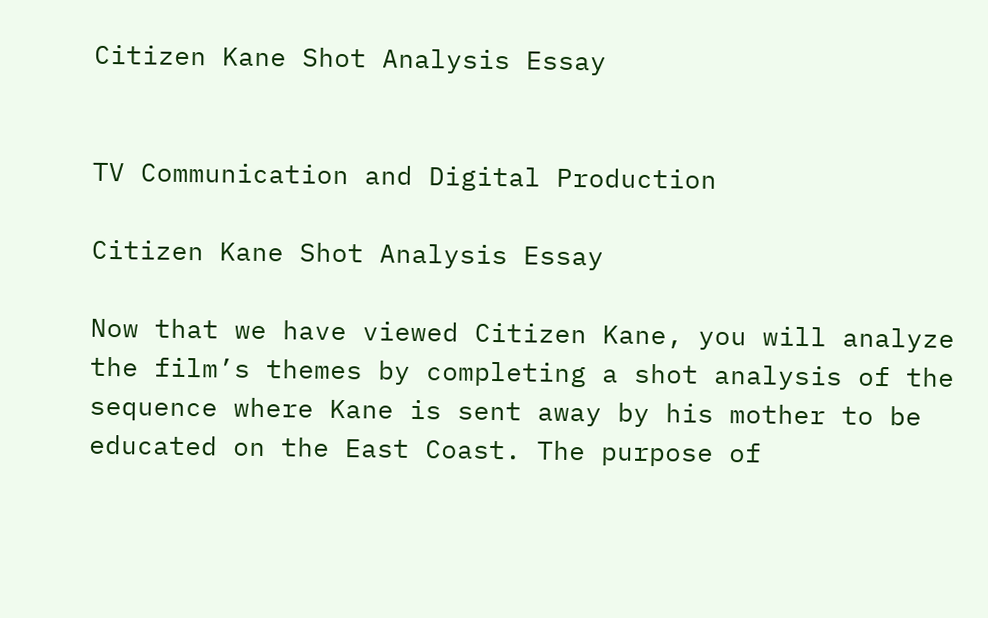Citizen Kane Shot Analysis Essay


TV Communication and Digital Production

Citizen Kane Shot Analysis Essay

Now that we have viewed Citizen Kane, you will analyze the film’s themes by completing a shot analysis of the sequence where Kane is sent away by his mother to be educated on the East Coast. The purpose of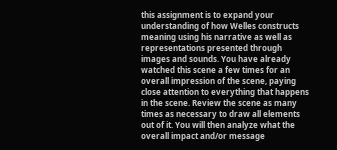this assignment is to expand your understanding of how Welles constructs meaning using his narrative as well as representations presented through images and sounds. You have already watched this scene a few times for an overall impression of the scene, paying close attention to everything that happens in the scene. Review the scene as many times as necessary to draw all elements out of it. You will then analyze what the overall impact and/or message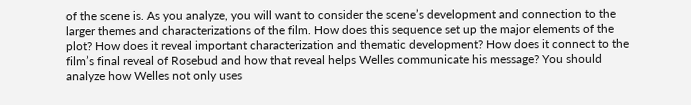of the scene is. As you analyze, you will want to consider the scene’s development and connection to the larger themes and characterizations of the film. How does this sequence set up the major elements of the plot? How does it reveal important characterization and thematic development? How does it connect to the film’s final reveal of Rosebud and how that reveal helps Welles communicate his message? You should analyze how Welles not only uses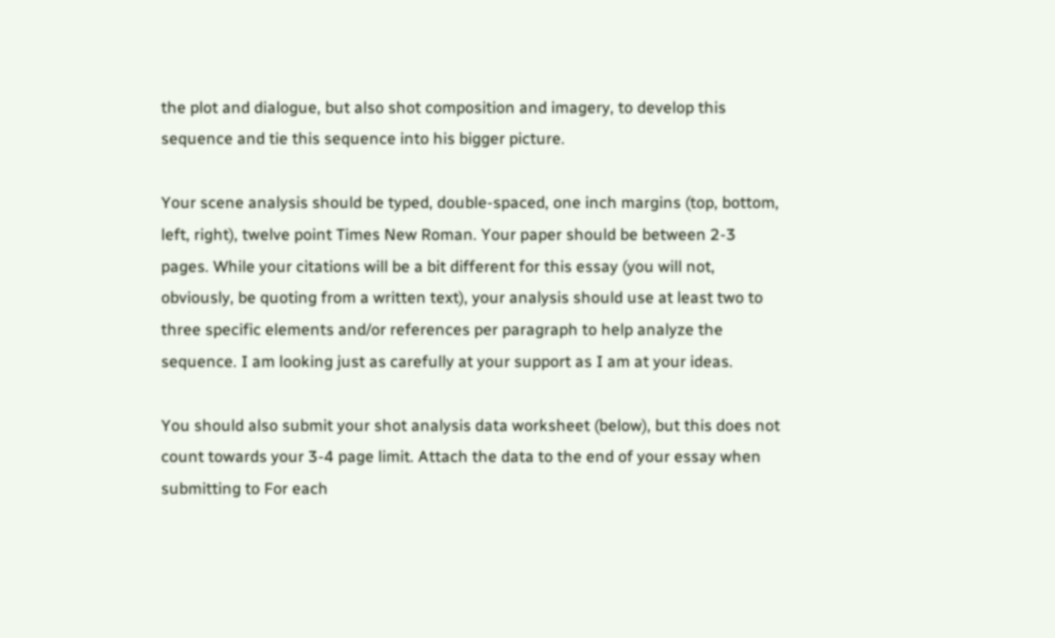the plot and dialogue, but also shot composition and imagery, to develop this sequence and tie this sequence into his bigger picture.

Your scene analysis should be typed, double-spaced, one inch margins (top, bottom, left, right), twelve point Times New Roman. Your paper should be between 2-3 pages. While your citations will be a bit different for this essay (you will not, obviously, be quoting from a written text), your analysis should use at least two to three specific elements and/or references per paragraph to help analyze the sequence. I am looking just as carefully at your support as I am at your ideas.

You should also submit your shot analysis data worksheet (below), but this does not count towards your 3-4 page limit. Attach the data to the end of your essay when submitting to For each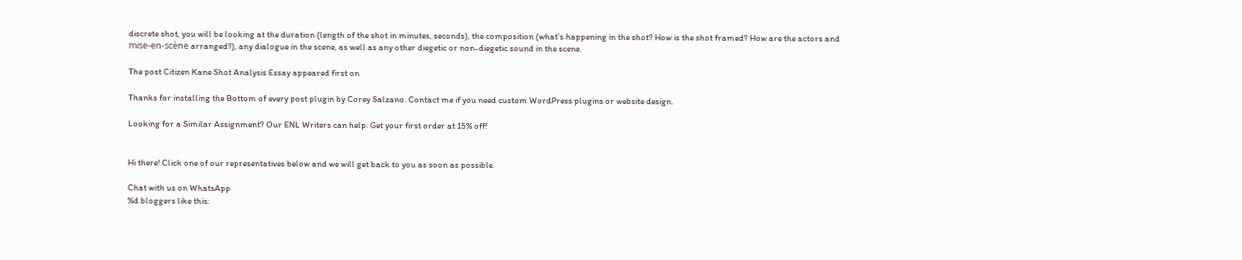discrete shot, you will be looking at the duration (length of the shot in minutes, seconds), the composition (what’s happening in the shot? How is the shot framed? How are the actors and mise-en-scène arranged?), any dialogue in the scene, as well as any other diegetic or non-diegetic sound in the scene.

The post Citizen Kane Shot Analysis Essay appeared first on

Thanks for installing the Bottom of every post plugin by Corey Salzano. Contact me if you need custom WordPress plugins or website design.

Looking for a Similar Assignment? Our ENL Writers can help. Get your first order at 15% off!


Hi there! Click one of our representatives below and we will get back to you as soon as possible.

Chat with us on WhatsApp
%d bloggers like this: